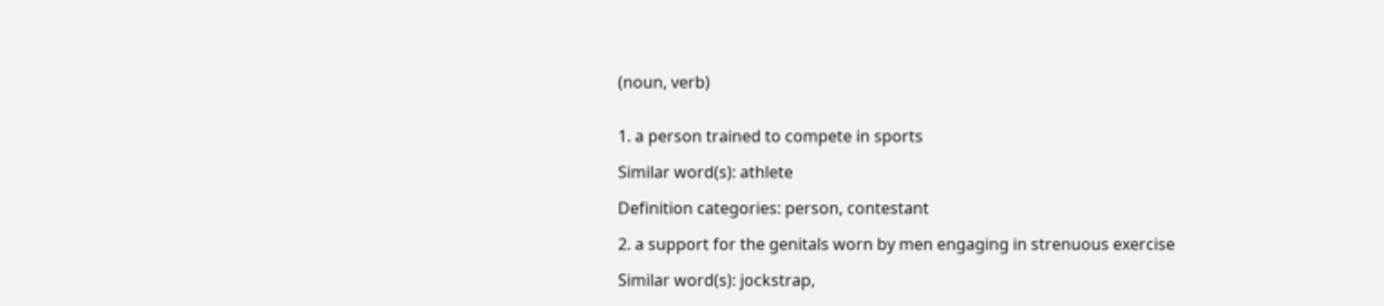(noun, verb)


1. a person trained to compete in sports

Similar word(s): athlete

Definition categories: person, contestant

2. a support for the genitals worn by men engaging in strenuous exercise

Similar word(s): jockstrap,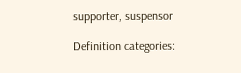supporter, suspensor

Definition categories: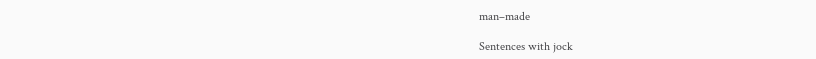man–made

Sentences with jock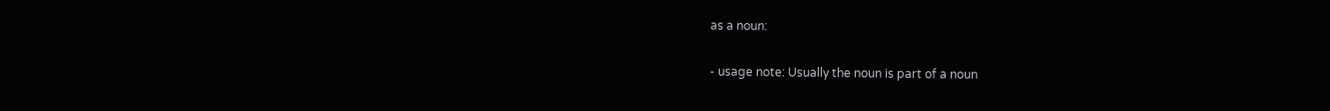as a noun:

- usage note: Usually the noun is part of a noun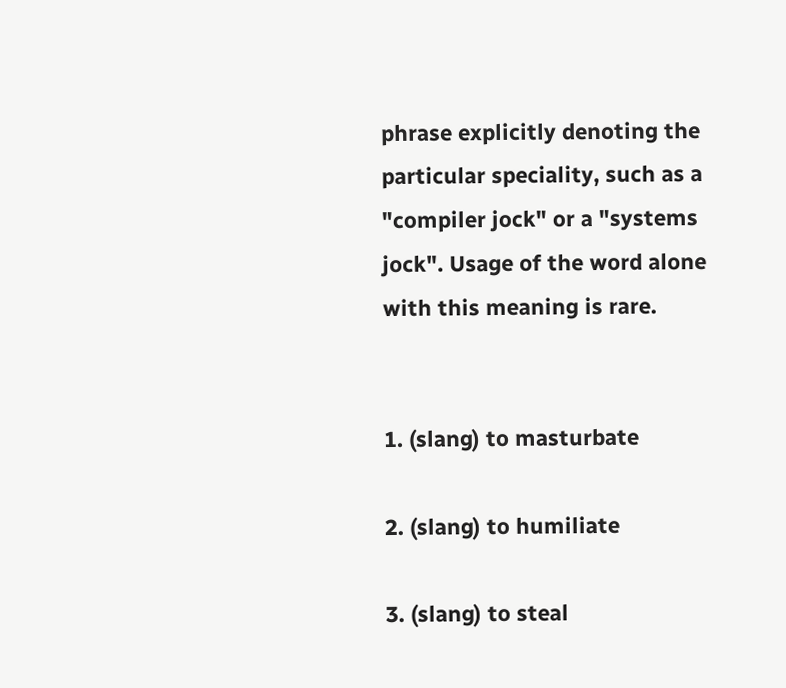phrase explicitly denoting the particular speciality, such as a "compiler jock" or a "systems jock". Usage of the word alone with this meaning is rare.


1. (slang) to masturbate

2. (slang) to humiliate

3. (slang) to steal